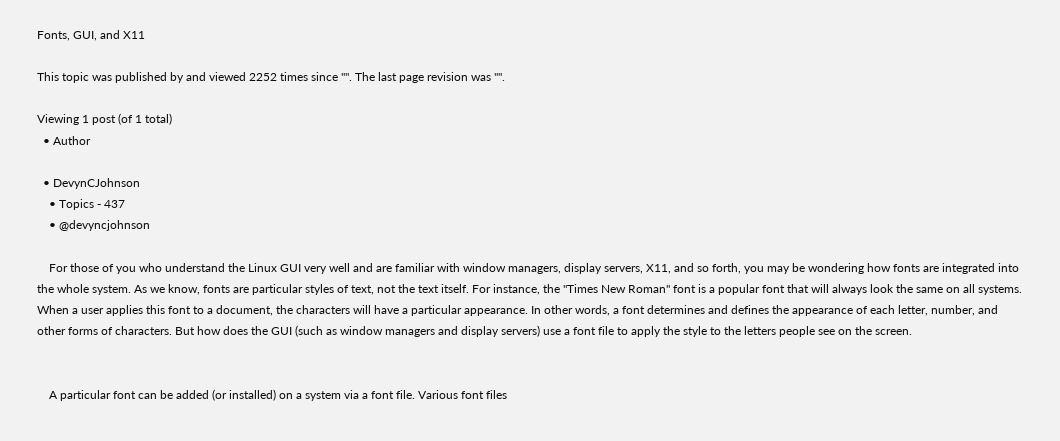Fonts, GUI, and X11

This topic was published by and viewed 2252 times since "". The last page revision was "".

Viewing 1 post (of 1 total)
  • Author

  • DevynCJohnson
    • Topics - 437
    • @devyncjohnson

    For those of you who understand the Linux GUI very well and are familiar with window managers, display servers, X11, and so forth, you may be wondering how fonts are integrated into the whole system. As we know, fonts are particular styles of text, not the text itself. For instance, the "Times New Roman" font is a popular font that will always look the same on all systems. When a user applies this font to a document, the characters will have a particular appearance. In other words, a font determines and defines the appearance of each letter, number, and other forms of characters. But how does the GUI (such as window managers and display servers) use a font file to apply the style to the letters people see on the screen.


    A particular font can be added (or installed) on a system via a font file. Various font files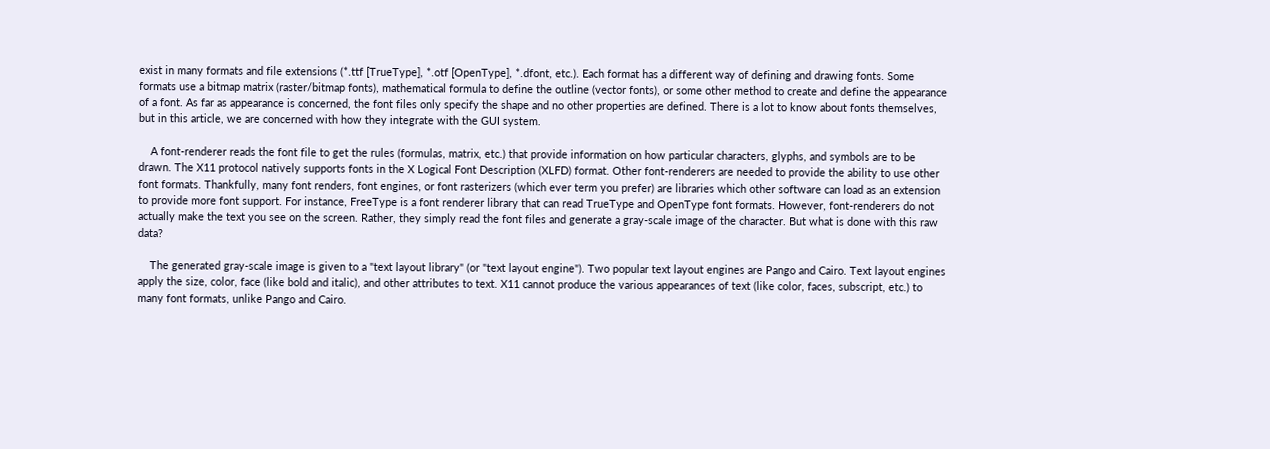exist in many formats and file extensions (*.ttf [TrueType], *.otf [OpenType], *.dfont, etc.). Each format has a different way of defining and drawing fonts. Some formats use a bitmap matrix (raster/bitmap fonts), mathematical formula to define the outline (vector fonts), or some other method to create and define the appearance of a font. As far as appearance is concerned, the font files only specify the shape and no other properties are defined. There is a lot to know about fonts themselves, but in this article, we are concerned with how they integrate with the GUI system.

    A font-renderer reads the font file to get the rules (formulas, matrix, etc.) that provide information on how particular characters, glyphs, and symbols are to be drawn. The X11 protocol natively supports fonts in the X Logical Font Description (XLFD) format. Other font-renderers are needed to provide the ability to use other font formats. Thankfully, many font renders, font engines, or font rasterizers (which ever term you prefer) are libraries which other software can load as an extension to provide more font support. For instance, FreeType is a font renderer library that can read TrueType and OpenType font formats. However, font-renderers do not actually make the text you see on the screen. Rather, they simply read the font files and generate a gray-scale image of the character. But what is done with this raw data?

    The generated gray-scale image is given to a "text layout library" (or "text layout engine"). Two popular text layout engines are Pango and Cairo. Text layout engines apply the size, color, face (like bold and italic), and other attributes to text. X11 cannot produce the various appearances of text (like color, faces, subscript, etc.) to many font formats, unlike Pango and Cairo.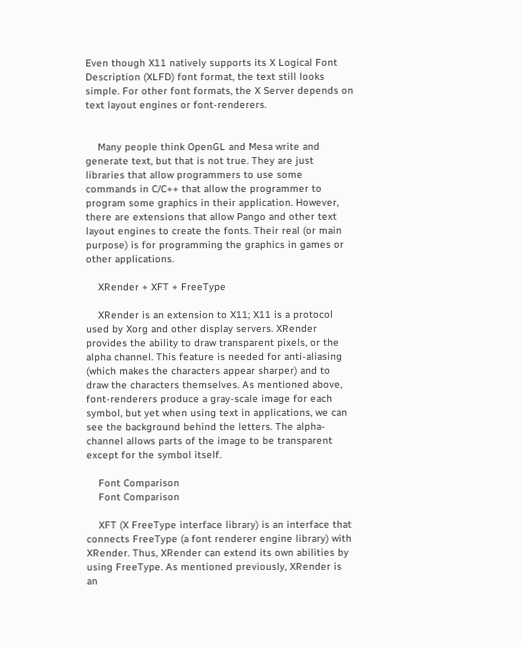Even though X11 natively supports its X Logical Font Description (XLFD) font format, the text still looks simple. For other font formats, the X Server depends on text layout engines or font-renderers.


    Many people think OpenGL and Mesa write and generate text, but that is not true. They are just libraries that allow programmers to use some commands in C/C++ that allow the programmer to program some graphics in their application. However, there are extensions that allow Pango and other text layout engines to create the fonts. Their real (or main purpose) is for programming the graphics in games or other applications.

    XRender + XFT + FreeType

    XRender is an extension to X11; X11 is a protocol used by Xorg and other display servers. XRender provides the ability to draw transparent pixels, or the alpha channel. This feature is needed for anti-aliasing (which makes the characters appear sharper) and to draw the characters themselves. As mentioned above, font-renderers produce a gray-scale image for each symbol, but yet when using text in applications, we can see the background behind the letters. The alpha-channel allows parts of the image to be transparent except for the symbol itself.

    Font Comparison
    Font Comparison

    XFT (X FreeType interface library) is an interface that connects FreeType (a font renderer engine library) with XRender. Thus, XRender can extend its own abilities by using FreeType. As mentioned previously, XRender is an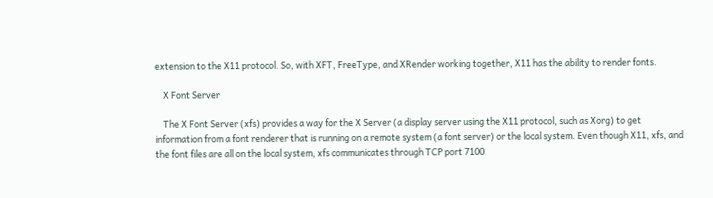extension to the X11 protocol. So, with XFT, FreeType, and XRender working together, X11 has the ability to render fonts.

    X Font Server

    The X Font Server (xfs) provides a way for the X Server (a display server using the X11 protocol, such as Xorg) to get information from a font renderer that is running on a remote system (a font server) or the local system. Even though X11, xfs, and the font files are all on the local system, xfs communicates through TCP port 7100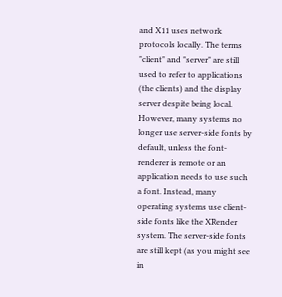and X11 uses network protocols locally. The terms "client" and "server" are still used to refer to applications (the clients) and the display server despite being local. However, many systems no longer use server-side fonts by default, unless the font-renderer is remote or an application needs to use such a font. Instead, many operating systems use client-side fonts like the XRender system. The server-side fonts are still kept (as you might see in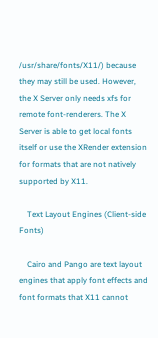/usr/share/fonts/X11/) because they may still be used. However, the X Server only needs xfs for remote font-renderers. The X Server is able to get local fonts itself or use the XRender extension for formats that are not natively supported by X11.

    Text Layout Engines (Client-side Fonts)

    Cairo and Pango are text layout engines that apply font effects and font formats that X11 cannot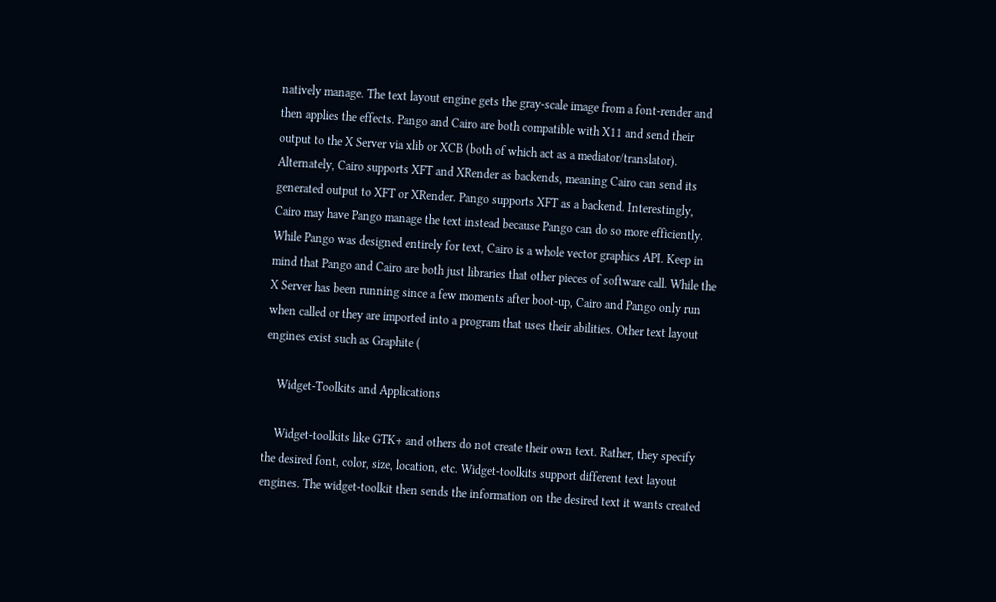natively manage. The text layout engine gets the gray-scale image from a font-render and then applies the effects. Pango and Cairo are both compatible with X11 and send their output to the X Server via xlib or XCB (both of which act as a mediator/translator). Alternately, Cairo supports XFT and XRender as backends, meaning Cairo can send its generated output to XFT or XRender. Pango supports XFT as a backend. Interestingly, Cairo may have Pango manage the text instead because Pango can do so more efficiently. While Pango was designed entirely for text, Cairo is a whole vector graphics API. Keep in mind that Pango and Cairo are both just libraries that other pieces of software call. While the X Server has been running since a few moments after boot-up, Cairo and Pango only run when called or they are imported into a program that uses their abilities. Other text layout engines exist such as Graphite (

    Widget-Toolkits and Applications

    Widget-toolkits like GTK+ and others do not create their own text. Rather, they specify the desired font, color, size, location, etc. Widget-toolkits support different text layout engines. The widget-toolkit then sends the information on the desired text it wants created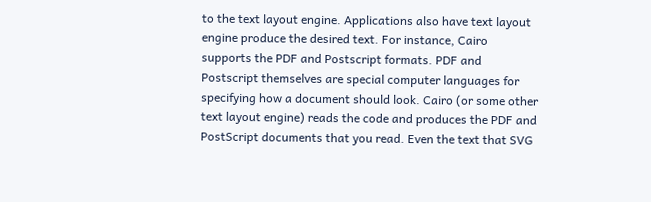to the text layout engine. Applications also have text layout engine produce the desired text. For instance, Cairo supports the PDF and Postscript formats. PDF and Postscript themselves are special computer languages for specifying how a document should look. Cairo (or some other text layout engine) reads the code and produces the PDF and PostScript documents that you read. Even the text that SVG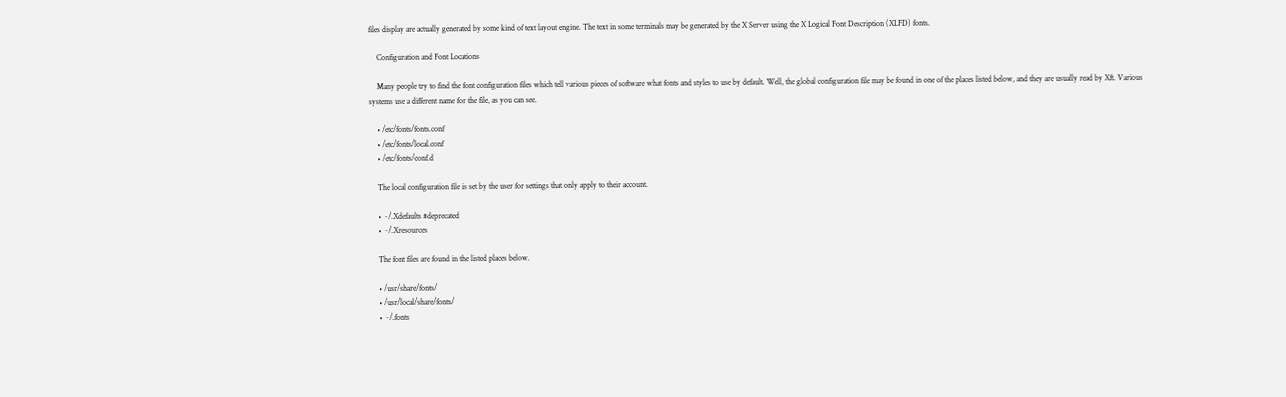files display are actually generated by some kind of text layout engine. The text in some terminals may be generated by the X Server using the X Logical Font Description (XLFD) fonts.

    Configuration and Font Locations

    Many people try to find the font configuration files which tell various pieces of software what fonts and styles to use by default. Well, the global configuration file may be found in one of the places listed below, and they are usually read by Xft. Various systems use a different name for the file, as you can see.

    • /etc/fonts/fonts.conf
    • /etc/fonts/local.conf
    • /etc/fonts/conf.d

    The local configuration file is set by the user for settings that only apply to their account.

    • ~/.Xdefaults #deprecated
    • ~/.Xresources

    The font files are found in the listed places below.

    • /usr/share/fonts/
    • /usr/local/share/fonts/
    • ~/.fonts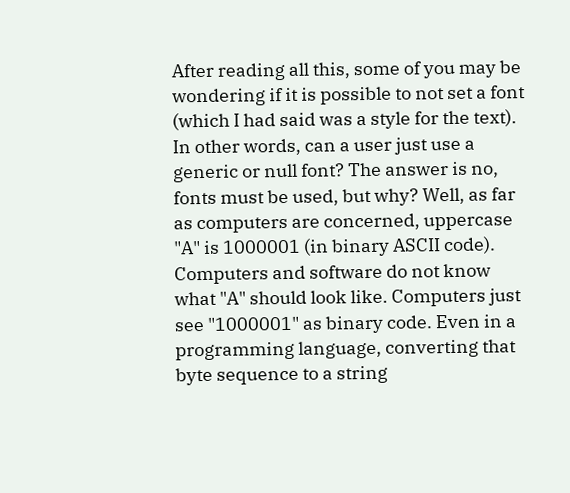After reading all this, some of you may be wondering if it is possible to not set a font (which I had said was a style for the text). In other words, can a user just use a generic or null font? The answer is no, fonts must be used, but why? Well, as far as computers are concerned, uppercase "A" is 1000001 (in binary ASCII code). Computers and software do not know what "A" should look like. Computers just see "1000001" as binary code. Even in a programming language, converting that byte sequence to a string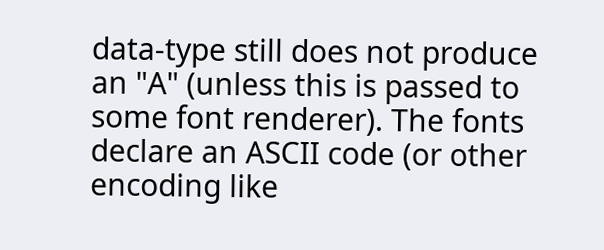data-type still does not produce an "A" (unless this is passed to some font renderer). The fonts declare an ASCII code (or other encoding like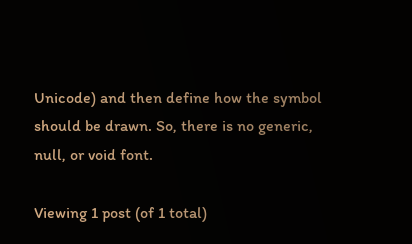Unicode) and then define how the symbol should be drawn. So, there is no generic, null, or void font.

Viewing 1 post (of 1 total)